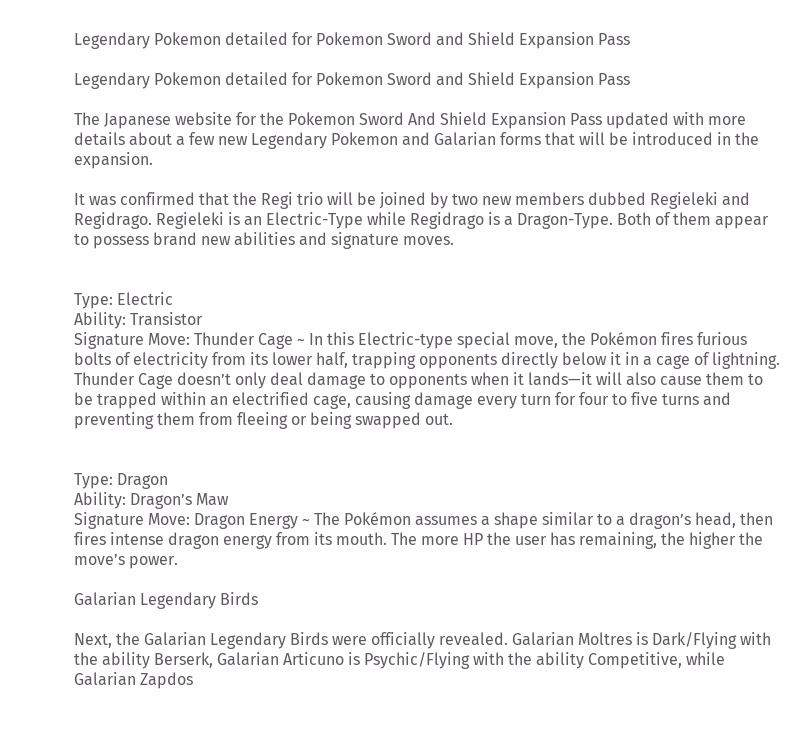Legendary Pokemon detailed for Pokemon Sword and Shield Expansion Pass

Legendary Pokemon detailed for Pokemon Sword and Shield Expansion Pass

The Japanese website for the Pokemon Sword And Shield Expansion Pass updated with more details about a few new Legendary Pokemon and Galarian forms that will be introduced in the expansion.

It was confirmed that the Regi trio will be joined by two new members dubbed Regieleki and Regidrago. Regieleki is an Electric-Type while Regidrago is a Dragon-Type. Both of them appear to possess brand new abilities and signature moves.


Type: Electric
Ability: Transistor
Signature Move: Thunder Cage ~ In this Electric-type special move, the Pokémon fires furious bolts of electricity from its lower half, trapping opponents directly below it in a cage of lightning. Thunder Cage doesn’t only deal damage to opponents when it lands—it will also cause them to be trapped within an electrified cage, causing damage every turn for four to five turns and preventing them from fleeing or being swapped out.


Type: Dragon
Ability: Dragon’s Maw
Signature Move: Dragon Energy ~ The Pokémon assumes a shape similar to a dragon’s head, then fires intense dragon energy from its mouth. The more HP the user has remaining, the higher the move’s power.

Galarian Legendary Birds

Next, the Galarian Legendary Birds were officially revealed. Galarian Moltres is Dark/Flying with the ability Berserk, Galarian Articuno is Psychic/Flying with the ability Competitive, while Galarian Zapdos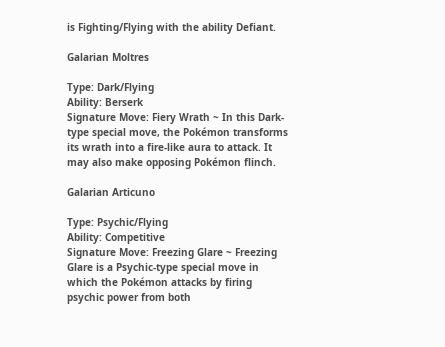is Fighting/Flying with the ability Defiant.

Galarian Moltres

Type: Dark/Flying
Ability: Berserk
Signature Move: Fiery Wrath ~ In this Dark-type special move, the Pokémon transforms its wrath into a fire-like aura to attack. It may also make opposing Pokémon flinch.

Galarian Articuno

Type: Psychic/Flying
Ability: Competitive
Signature Move: Freezing Glare ~ Freezing Glare is a Psychic-type special move in which the Pokémon attacks by firing psychic power from both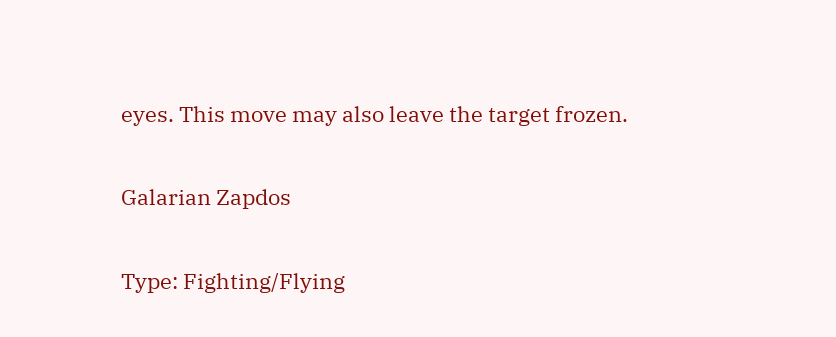eyes. This move may also leave the target frozen.

Galarian Zapdos

Type: Fighting/Flying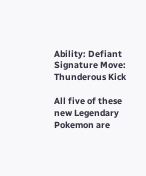Ability: Defiant
Signature Move: Thunderous Kick

All five of these new Legendary Pokemon are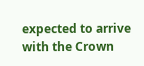expected to arrive with the Crown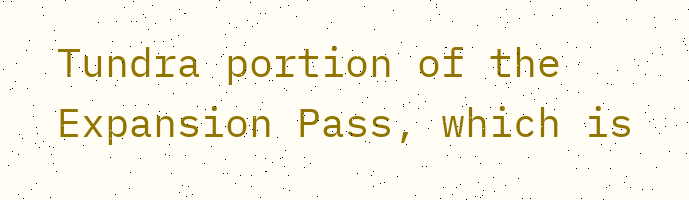Tundra portion of the Expansion Pass, which is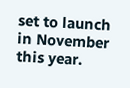set to launch in November this year.